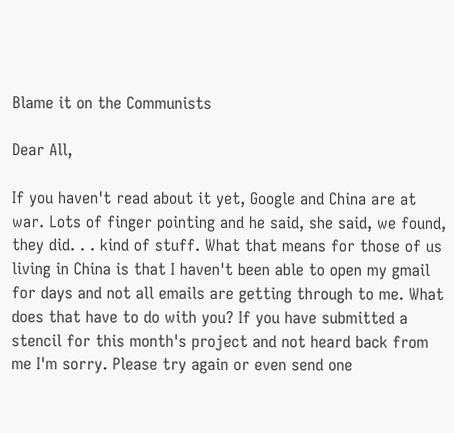Blame it on the Communists

Dear All,

If you haven't read about it yet, Google and China are at war. Lots of finger pointing and he said, she said, we found, they did. . . kind of stuff. What that means for those of us living in China is that I haven't been able to open my gmail for days and not all emails are getting through to me. What does that have to do with you? If you have submitted a stencil for this month's project and not heard back from me I'm sorry. Please try again or even send one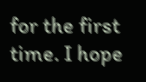for the first time. I hope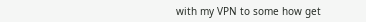with my VPN to some how get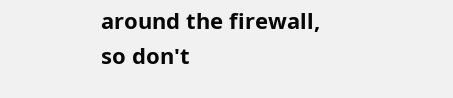around the firewall, so don't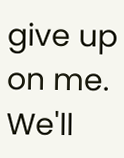give up on me. We'll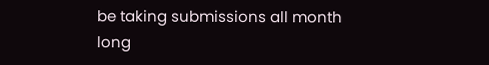be taking submissions all month long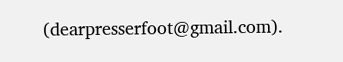(dearpresserfoot@gmail.com).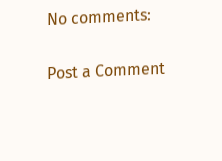No comments:

Post a Comment